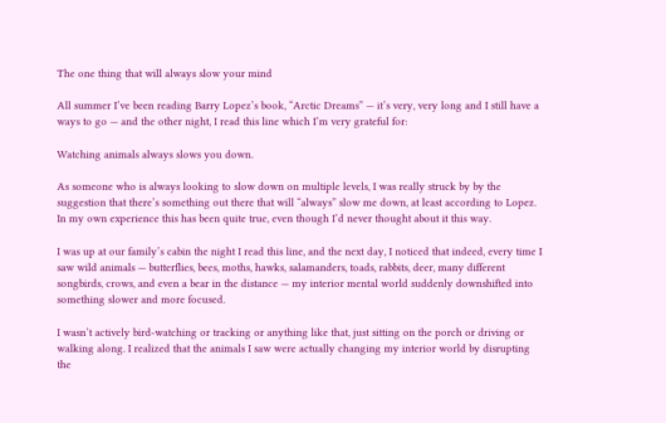The one thing that will always slow your mind

All summer I’ve been reading Barry Lopez’s book, “Arctic Dreams” — it’s very, very long and I still have a ways to go — and the other night, I read this line which I’m very grateful for:

Watching animals always slows you down.

As someone who is always looking to slow down on multiple levels, I was really struck by by the suggestion that there’s something out there that will “always” slow me down, at least according to Lopez. In my own experience this has been quite true, even though I’d never thought about it this way.

I was up at our family’s cabin the night I read this line, and the next day, I noticed that indeed, every time I saw wild animals — butterflies, bees, moths, hawks, salamanders, toads, rabbits, deer, many different songbirds, crows, and even a bear in the distance — my interior mental world suddenly downshifted into something slower and more focused.

I wasn’t actively bird-watching or tracking or anything like that, just sitting on the porch or driving or walking along. I realized that the animals I saw were actually changing my interior world by disrupting the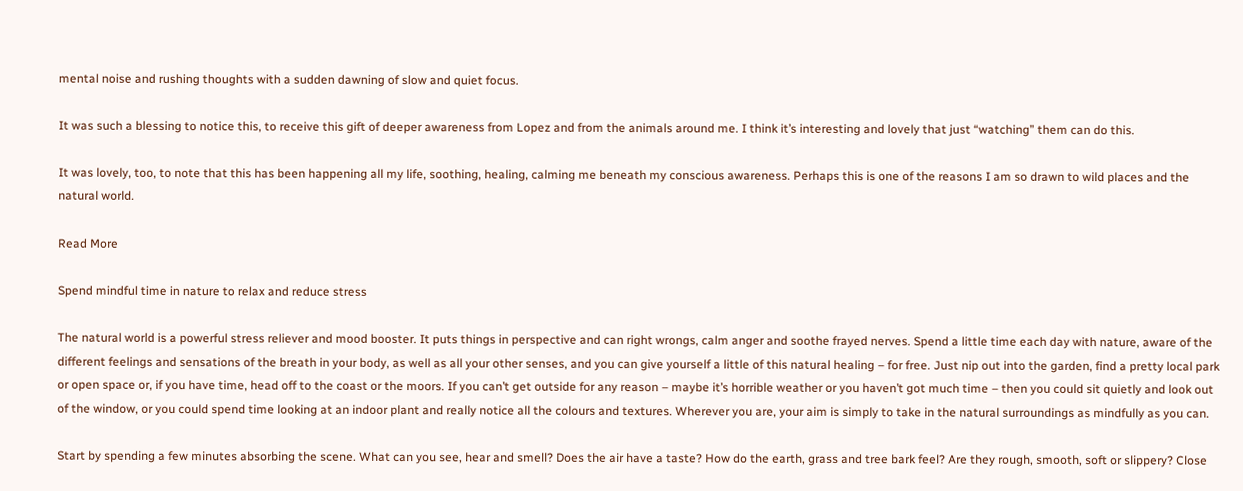mental noise and rushing thoughts with a sudden dawning of slow and quiet focus.

It was such a blessing to notice this, to receive this gift of deeper awareness from Lopez and from the animals around me. I think it’s interesting and lovely that just “watching” them can do this.

It was lovely, too, to note that this has been happening all my life, soothing, healing, calming me beneath my conscious awareness. Perhaps this is one of the reasons I am so drawn to wild places and the natural world.

Read More

Spend mindful time in nature to relax and reduce stress

The natural world is a powerful stress reliever and mood booster. It puts things in perspective and can right wrongs, calm anger and soothe frayed nerves. Spend a little time each day with nature, aware of the different feelings and sensations of the breath in your body, as well as all your other senses, and you can give yourself a little of this natural healing – for free. Just nip out into the garden, find a pretty local park or open space or, if you have time, head off to the coast or the moors. If you can’t get outside for any reason – maybe it’s horrible weather or you haven’t got much time – then you could sit quietly and look out of the window, or you could spend time looking at an indoor plant and really notice all the colours and textures. Wherever you are, your aim is simply to take in the natural surroundings as mindfully as you can.

Start by spending a few minutes absorbing the scene. What can you see, hear and smell? Does the air have a taste? How do the earth, grass and tree bark feel? Are they rough, smooth, soft or slippery? Close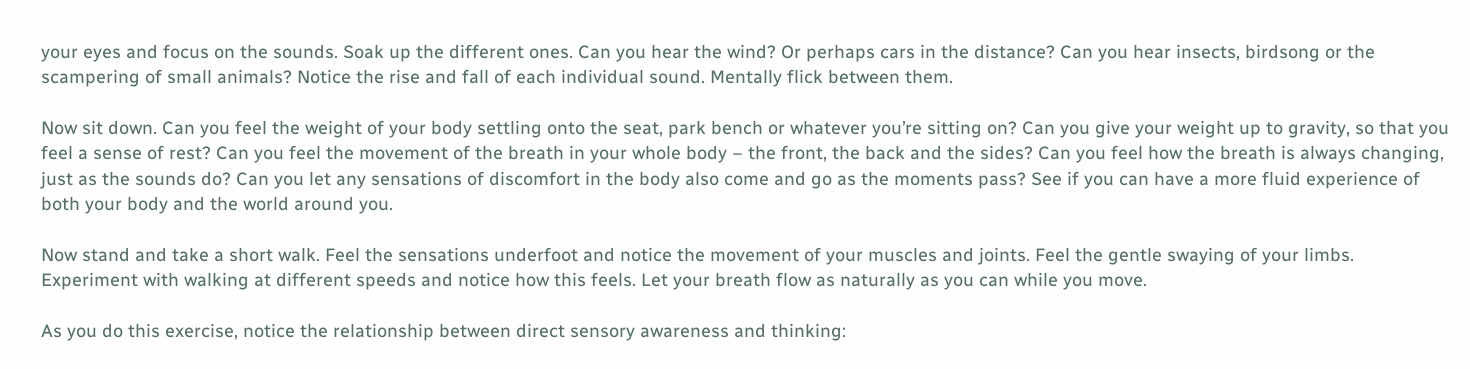your eyes and focus on the sounds. Soak up the different ones. Can you hear the wind? Or perhaps cars in the distance? Can you hear insects, birdsong or the scampering of small animals? Notice the rise and fall of each individual sound. Mentally flick between them.

Now sit down. Can you feel the weight of your body settling onto the seat, park bench or whatever you’re sitting on? Can you give your weight up to gravity, so that you feel a sense of rest? Can you feel the movement of the breath in your whole body – the front, the back and the sides? Can you feel how the breath is always changing, just as the sounds do? Can you let any sensations of discomfort in the body also come and go as the moments pass? See if you can have a more fluid experience of both your body and the world around you.

Now stand and take a short walk. Feel the sensations underfoot and notice the movement of your muscles and joints. Feel the gentle swaying of your limbs. Experiment with walking at different speeds and notice how this feels. Let your breath flow as naturally as you can while you move.

As you do this exercise, notice the relationship between direct sensory awareness and thinking: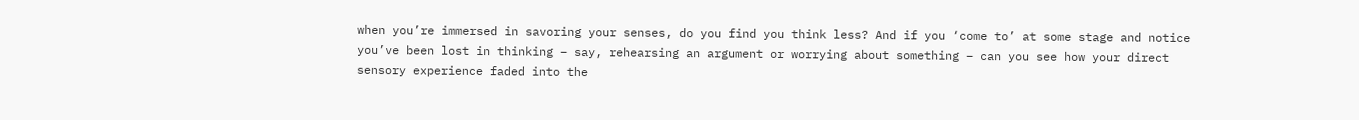when you’re immersed in savoring your senses, do you find you think less? And if you ‘come to’ at some stage and notice you’ve been lost in thinking – say, rehearsing an argument or worrying about something – can you see how your direct sensory experience faded into the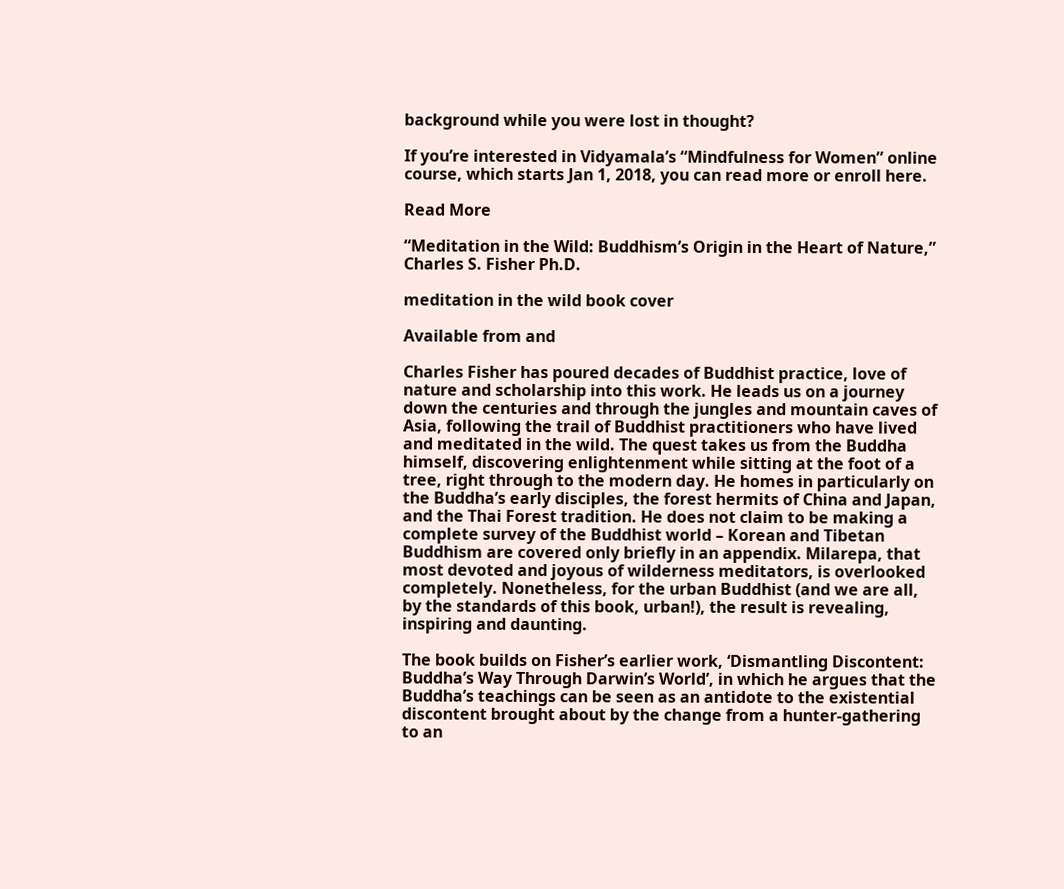background while you were lost in thought?

If you’re interested in Vidyamala’s “Mindfulness for Women” online course, which starts Jan 1, 2018, you can read more or enroll here.

Read More

“Meditation in the Wild: Buddhism’s Origin in the Heart of Nature,” Charles S. Fisher Ph.D.

meditation in the wild book cover

Available from and

Charles Fisher has poured decades of Buddhist practice, love of nature and scholarship into this work. He leads us on a journey down the centuries and through the jungles and mountain caves of Asia, following the trail of Buddhist practitioners who have lived and meditated in the wild. The quest takes us from the Buddha himself, discovering enlightenment while sitting at the foot of a tree, right through to the modern day. He homes in particularly on the Buddha’s early disciples, the forest hermits of China and Japan, and the Thai Forest tradition. He does not claim to be making a complete survey of the Buddhist world – Korean and Tibetan Buddhism are covered only briefly in an appendix. Milarepa, that most devoted and joyous of wilderness meditators, is overlooked completely. Nonetheless, for the urban Buddhist (and we are all, by the standards of this book, urban!), the result is revealing, inspiring and daunting.

The book builds on Fisher’s earlier work, ‘Dismantling Discontent: Buddha’s Way Through Darwin’s World’, in which he argues that the Buddha’s teachings can be seen as an antidote to the existential discontent brought about by the change from a hunter-gathering to an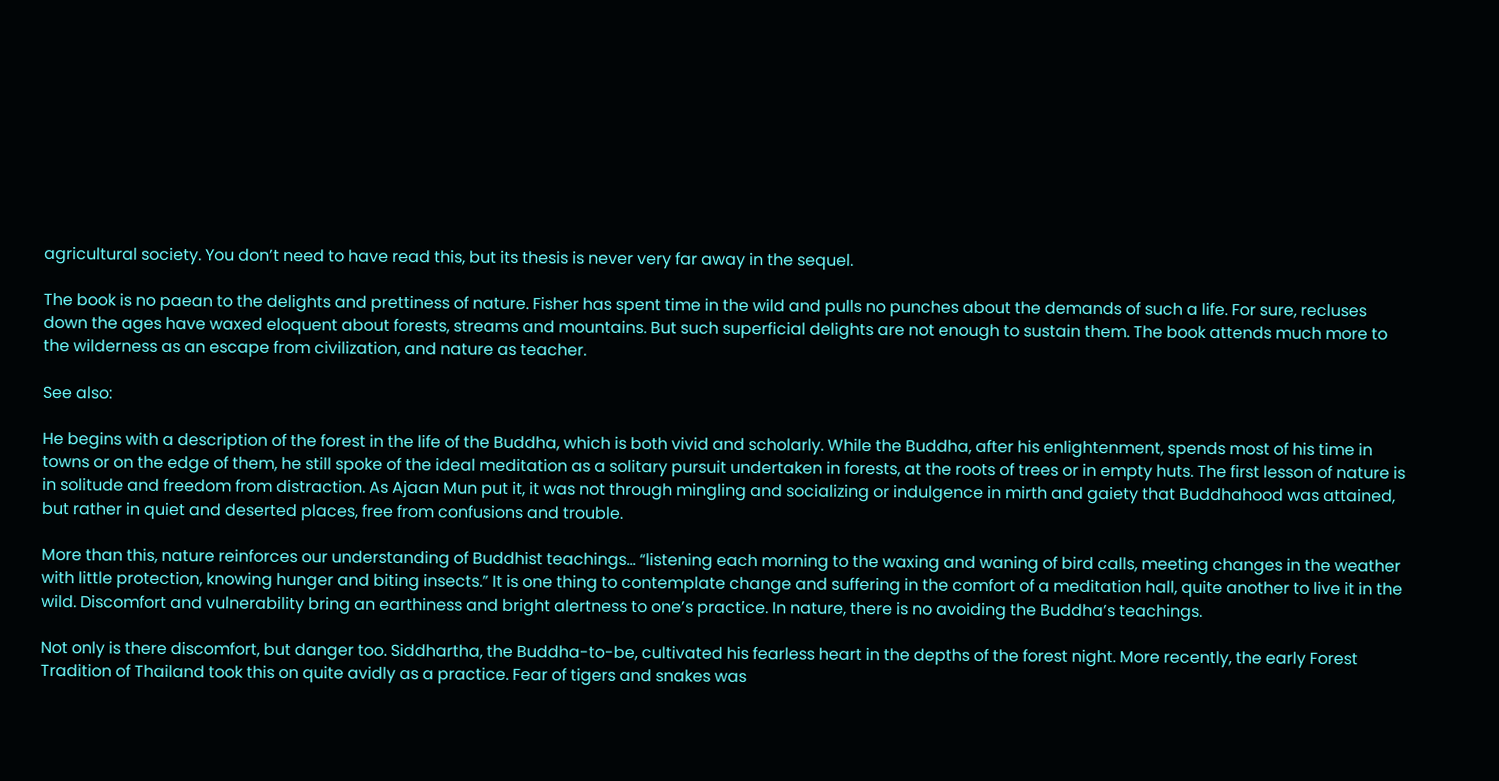agricultural society. You don’t need to have read this, but its thesis is never very far away in the sequel.

The book is no paean to the delights and prettiness of nature. Fisher has spent time in the wild and pulls no punches about the demands of such a life. For sure, recluses down the ages have waxed eloquent about forests, streams and mountains. But such superficial delights are not enough to sustain them. The book attends much more to the wilderness as an escape from civilization, and nature as teacher.

See also:

He begins with a description of the forest in the life of the Buddha, which is both vivid and scholarly. While the Buddha, after his enlightenment, spends most of his time in towns or on the edge of them, he still spoke of the ideal meditation as a solitary pursuit undertaken in forests, at the roots of trees or in empty huts. The first lesson of nature is in solitude and freedom from distraction. As Ajaan Mun put it, it was not through mingling and socializing or indulgence in mirth and gaiety that Buddhahood was attained, but rather in quiet and deserted places, free from confusions and trouble.

More than this, nature reinforces our understanding of Buddhist teachings… “listening each morning to the waxing and waning of bird calls, meeting changes in the weather with little protection, knowing hunger and biting insects.” It is one thing to contemplate change and suffering in the comfort of a meditation hall, quite another to live it in the wild. Discomfort and vulnerability bring an earthiness and bright alertness to one’s practice. In nature, there is no avoiding the Buddha’s teachings.

Not only is there discomfort, but danger too. Siddhartha, the Buddha-to-be, cultivated his fearless heart in the depths of the forest night. More recently, the early Forest Tradition of Thailand took this on quite avidly as a practice. Fear of tigers and snakes was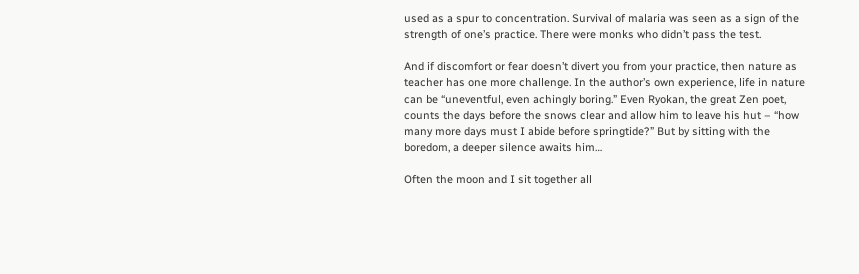used as a spur to concentration. Survival of malaria was seen as a sign of the strength of one’s practice. There were monks who didn’t pass the test.

And if discomfort or fear doesn’t divert you from your practice, then nature as teacher has one more challenge. In the author’s own experience, life in nature can be “uneventful, even achingly boring.” Even Ryokan, the great Zen poet, counts the days before the snows clear and allow him to leave his hut – “how many more days must I abide before springtide?” But by sitting with the boredom, a deeper silence awaits him…

Often the moon and I sit together all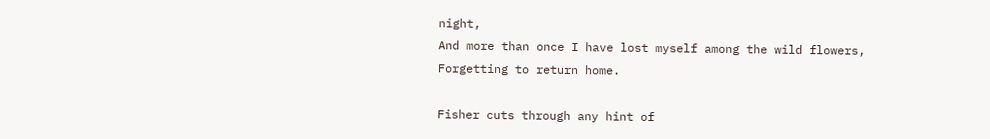night,
And more than once I have lost myself among the wild flowers,
Forgetting to return home.

Fisher cuts through any hint of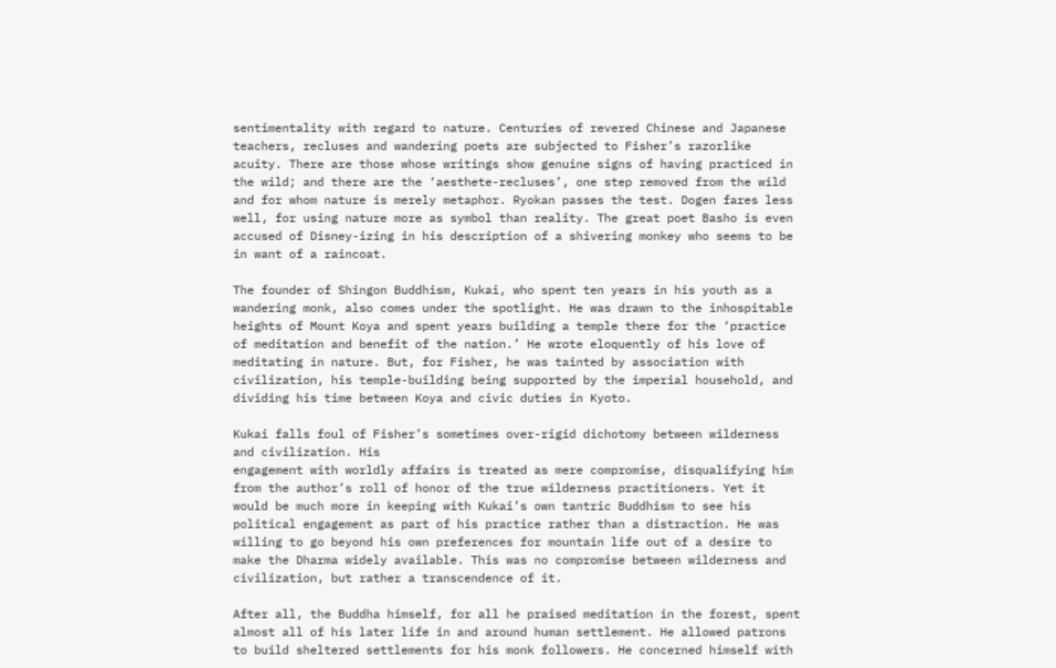sentimentality with regard to nature. Centuries of revered Chinese and Japanese teachers, recluses and wandering poets are subjected to Fisher’s razorlike acuity. There are those whose writings show genuine signs of having practiced in the wild; and there are the ‘aesthete-recluses’, one step removed from the wild and for whom nature is merely metaphor. Ryokan passes the test. Dogen fares less well, for using nature more as symbol than reality. The great poet Basho is even accused of Disney-izing in his description of a shivering monkey who seems to be in want of a raincoat.

The founder of Shingon Buddhism, Kukai, who spent ten years in his youth as a wandering monk, also comes under the spotlight. He was drawn to the inhospitable heights of Mount Koya and spent years building a temple there for the ‘practice of meditation and benefit of the nation.’ He wrote eloquently of his love of meditating in nature. But, for Fisher, he was tainted by association with civilization, his temple-building being supported by the imperial household, and dividing his time between Koya and civic duties in Kyoto.

Kukai falls foul of Fisher’s sometimes over-rigid dichotomy between wilderness and civilization. His
engagement with worldly affairs is treated as mere compromise, disqualifying him from the author’s roll of honor of the true wilderness practitioners. Yet it would be much more in keeping with Kukai’s own tantric Buddhism to see his political engagement as part of his practice rather than a distraction. He was willing to go beyond his own preferences for mountain life out of a desire to make the Dharma widely available. This was no compromise between wilderness and civilization, but rather a transcendence of it.

After all, the Buddha himself, for all he praised meditation in the forest, spent almost all of his later life in and around human settlement. He allowed patrons to build sheltered settlements for his monk followers. He concerned himself with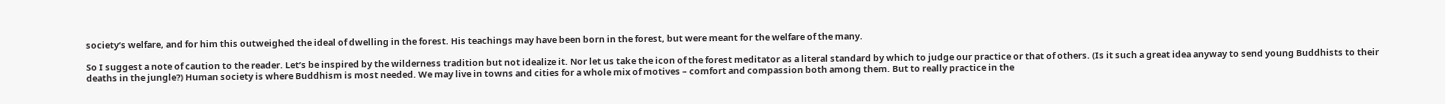society’s welfare, and for him this outweighed the ideal of dwelling in the forest. His teachings may have been born in the forest, but were meant for the welfare of the many.

So I suggest a note of caution to the reader. Let’s be inspired by the wilderness tradition but not idealize it. Nor let us take the icon of the forest meditator as a literal standard by which to judge our practice or that of others. (Is it such a great idea anyway to send young Buddhists to their deaths in the jungle?) Human society is where Buddhism is most needed. We may live in towns and cities for a whole mix of motives – comfort and compassion both among them. But to really practice in the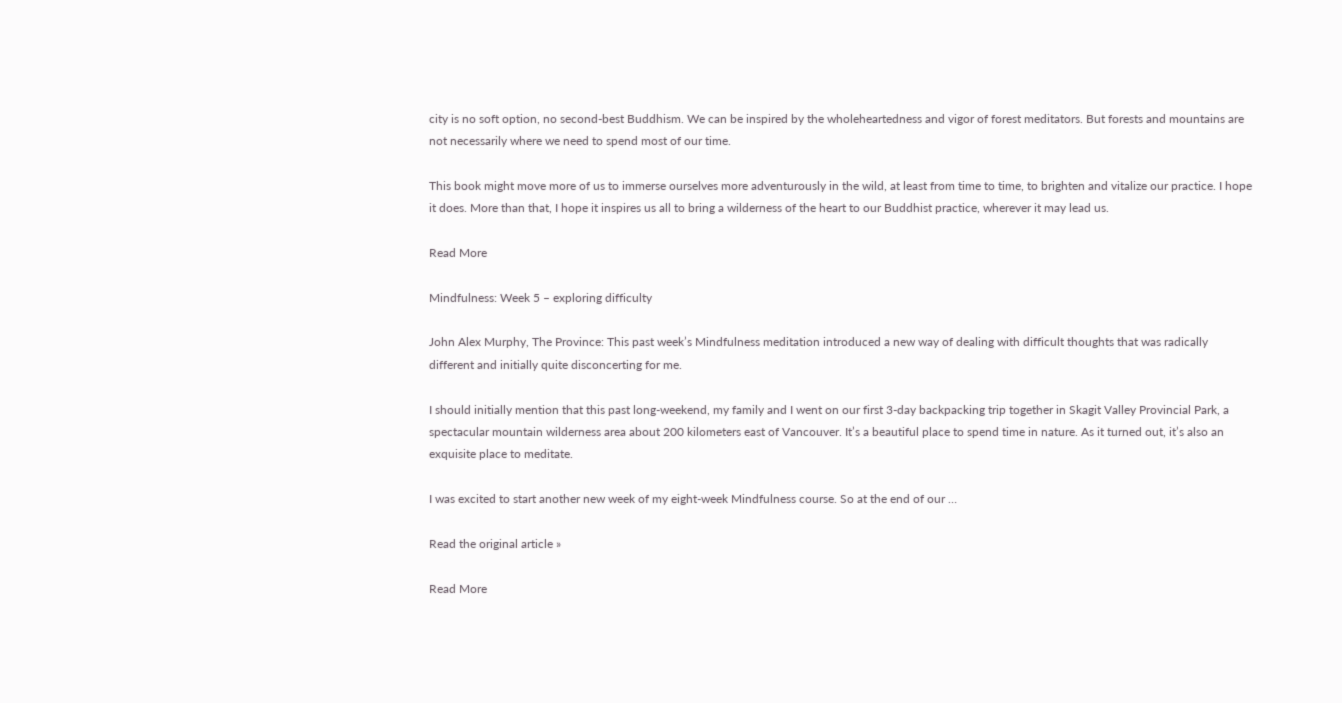city is no soft option, no second-best Buddhism. We can be inspired by the wholeheartedness and vigor of forest meditators. But forests and mountains are not necessarily where we need to spend most of our time.

This book might move more of us to immerse ourselves more adventurously in the wild, at least from time to time, to brighten and vitalize our practice. I hope it does. More than that, I hope it inspires us all to bring a wilderness of the heart to our Buddhist practice, wherever it may lead us.

Read More

Mindfulness: Week 5 – exploring difficulty

John Alex Murphy, The Province: This past week’s Mindfulness meditation introduced a new way of dealing with difficult thoughts that was radically different and initially quite disconcerting for me.

I should initially mention that this past long-weekend, my family and I went on our first 3-day backpacking trip together in Skagit Valley Provincial Park, a spectacular mountain wilderness area about 200 kilometers east of Vancouver. It’s a beautiful place to spend time in nature. As it turned out, it’s also an exquisite place to meditate.

I was excited to start another new week of my eight-week Mindfulness course. So at the end of our …

Read the original article »

Read More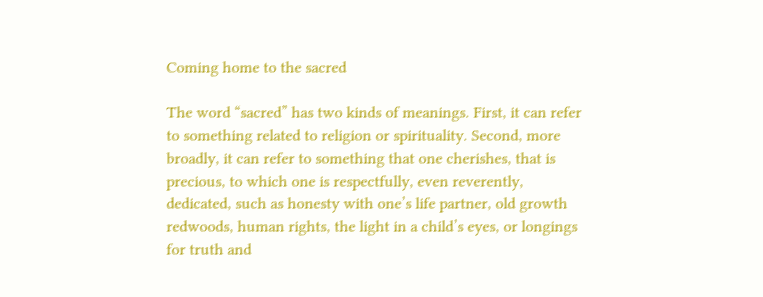Coming home to the sacred

The word “sacred” has two kinds of meanings. First, it can refer to something related to religion or spirituality. Second, more broadly, it can refer to something that one cherishes, that is precious, to which one is respectfully, even reverently, dedicated, such as honesty with one’s life partner, old growth redwoods, human rights, the light in a child’s eyes, or longings for truth and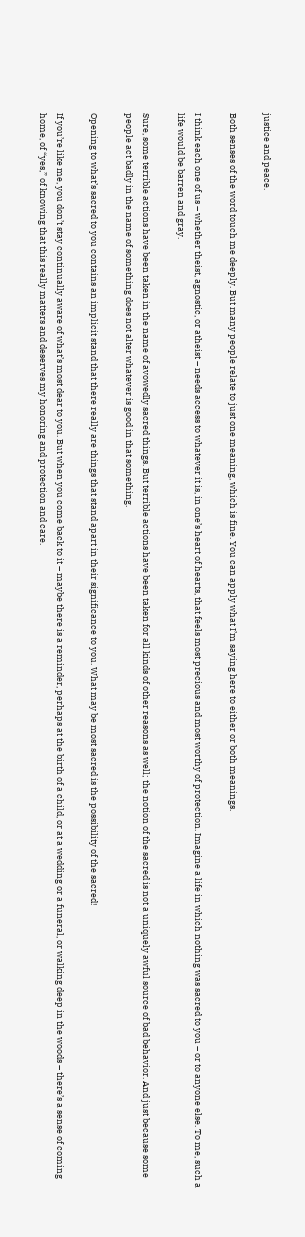justice and peace.

Both senses of the word touch me deeply. But many people relate to just one meaning, which is fine. You can apply what I’m saying here to either or both meanings.

I think each one of us – whether theist, agnostic, or atheist – needs access to whatever it is, in one’s heart of hearts, that feels most precious and most worthy of protection. Imagine a life in which nothing was sacred to you – or to anyone else. To me, such a life would be barren and gray.

Sure, some terrible actions have been taken in the name of avowedly sacred things. But terrible actions have been taken for all kinds of other reasons as well; the notion of the sacred is not a uniquely awful source of bad behavior. And just because some people act badly in the name of something does not alter whatever is good in that something.

Opening to what’s sacred to you contains an implicit stand that there really are things that stand apart in their significance to you. What may be most sacred is the possibility of the sacred!

If you’re like me, you don’t stay continually aware of what’s most dear to you. But when you come back to it – maybe there is a reminder, perhaps at the birth of a child, or at a wedding or a funeral, or walking deep in the woods – there’s a sense of coming home, of “yes,” of knowing that this really matters and deserves my honoring and protection and care.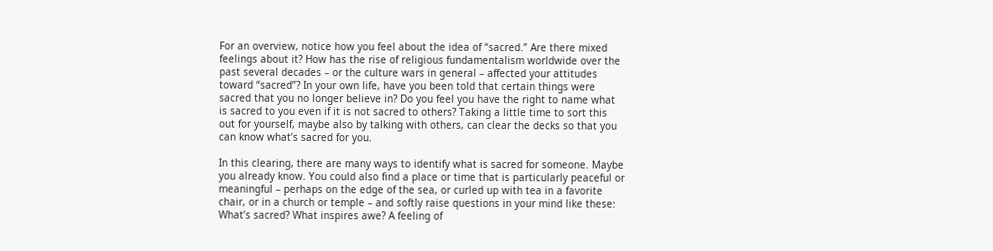For an overview, notice how you feel about the idea of “sacred.” Are there mixed feelings about it? How has the rise of religious fundamentalism worldwide over the past several decades – or the culture wars in general – affected your attitudes toward “sacred”? In your own life, have you been told that certain things were sacred that you no longer believe in? Do you feel you have the right to name what is sacred to you even if it is not sacred to others? Taking a little time to sort this out for yourself, maybe also by talking with others, can clear the decks so that you can know what’s sacred for you.

In this clearing, there are many ways to identify what is sacred for someone. Maybe you already know. You could also find a place or time that is particularly peaceful or meaningful – perhaps on the edge of the sea, or curled up with tea in a favorite chair, or in a church or temple – and softly raise questions in your mind like these: What’s sacred? What inspires awe? A feeling of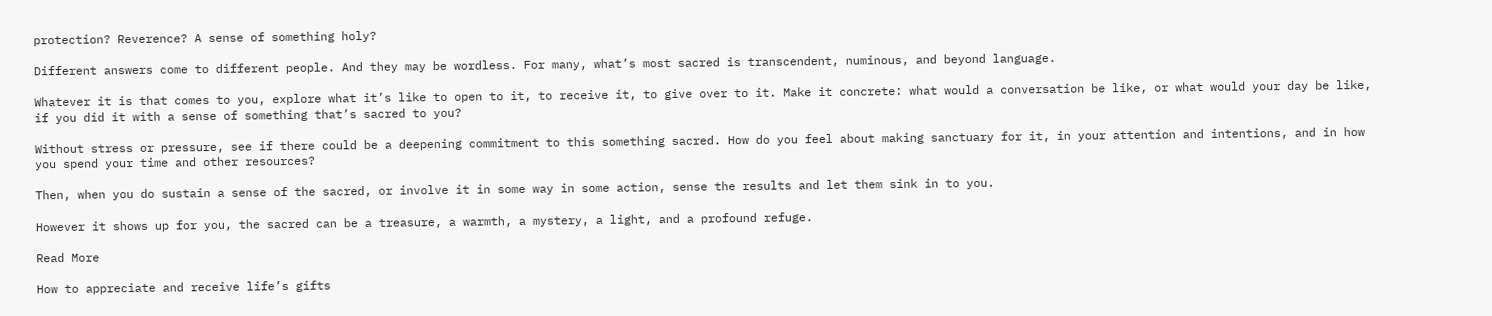protection? Reverence? A sense of something holy?

Different answers come to different people. And they may be wordless. For many, what’s most sacred is transcendent, numinous, and beyond language.

Whatever it is that comes to you, explore what it’s like to open to it, to receive it, to give over to it. Make it concrete: what would a conversation be like, or what would your day be like, if you did it with a sense of something that’s sacred to you?

Without stress or pressure, see if there could be a deepening commitment to this something sacred. How do you feel about making sanctuary for it, in your attention and intentions, and in how you spend your time and other resources?

Then, when you do sustain a sense of the sacred, or involve it in some way in some action, sense the results and let them sink in to you.

However it shows up for you, the sacred can be a treasure, a warmth, a mystery, a light, and a profound refuge.

Read More

How to appreciate and receive life’s gifts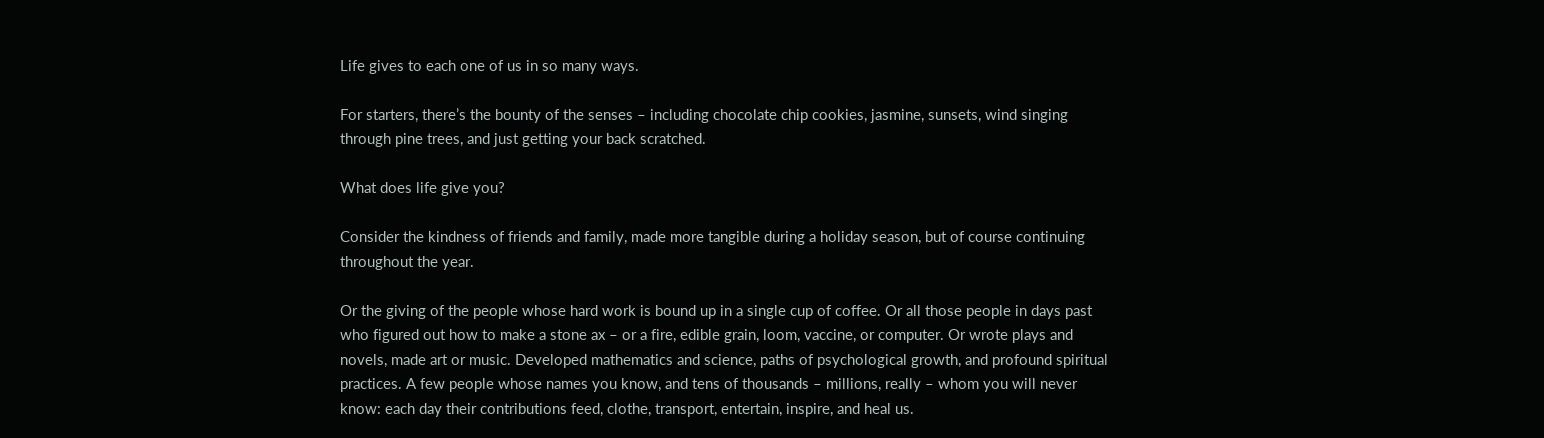Life gives to each one of us in so many ways.

For starters, there’s the bounty of the senses – including chocolate chip cookies, jasmine, sunsets, wind singing through pine trees, and just getting your back scratched.

What does life give you?

Consider the kindness of friends and family, made more tangible during a holiday season, but of course continuing throughout the year.

Or the giving of the people whose hard work is bound up in a single cup of coffee. Or all those people in days past who figured out how to make a stone ax – or a fire, edible grain, loom, vaccine, or computer. Or wrote plays and novels, made art or music. Developed mathematics and science, paths of psychological growth, and profound spiritual practices. A few people whose names you know, and tens of thousands – millions, really – whom you will never know: each day their contributions feed, clothe, transport, entertain, inspire, and heal us.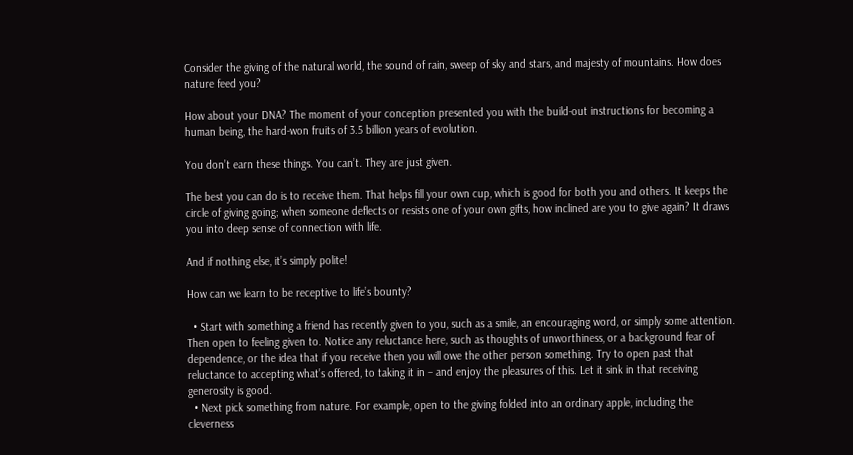Consider the giving of the natural world, the sound of rain, sweep of sky and stars, and majesty of mountains. How does nature feed you?

How about your DNA? The moment of your conception presented you with the build-out instructions for becoming a human being, the hard-won fruits of 3.5 billion years of evolution.

You don’t earn these things. You can’t. They are just given.

The best you can do is to receive them. That helps fill your own cup, which is good for both you and others. It keeps the circle of giving going; when someone deflects or resists one of your own gifts, how inclined are you to give again? It draws you into deep sense of connection with life.

And if nothing else, it’s simply polite!

How can we learn to be receptive to life’s bounty?

  • Start with something a friend has recently given to you, such as a smile, an encouraging word, or simply some attention. Then open to feeling given to. Notice any reluctance here, such as thoughts of unworthiness, or a background fear of dependence, or the idea that if you receive then you will owe the other person something. Try to open past that reluctance to accepting what’s offered, to taking it in – and enjoy the pleasures of this. Let it sink in that receiving generosity is good.
  • Next pick something from nature. For example, open to the giving folded into an ordinary apple, including the cleverness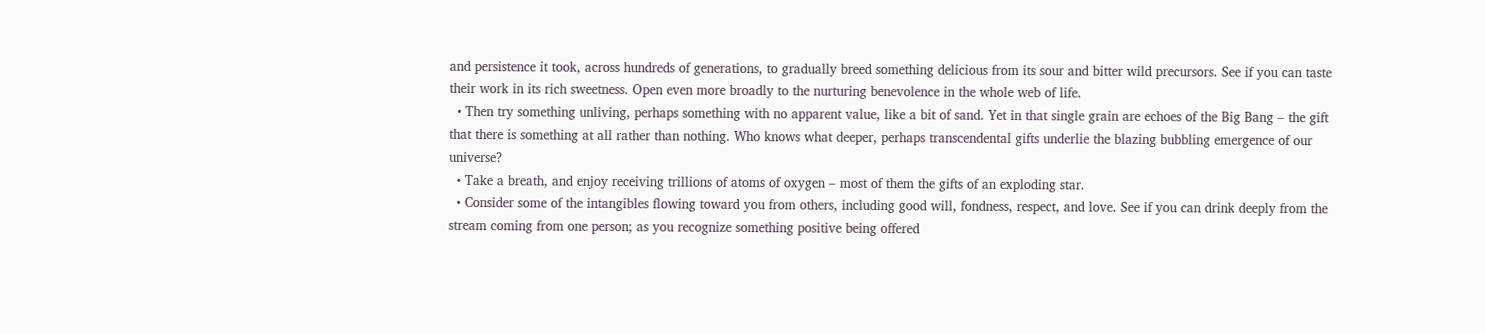and persistence it took, across hundreds of generations, to gradually breed something delicious from its sour and bitter wild precursors. See if you can taste their work in its rich sweetness. Open even more broadly to the nurturing benevolence in the whole web of life.
  • Then try something unliving, perhaps something with no apparent value, like a bit of sand. Yet in that single grain are echoes of the Big Bang – the gift that there is something at all rather than nothing. Who knows what deeper, perhaps transcendental gifts underlie the blazing bubbling emergence of our universe?
  • Take a breath, and enjoy receiving trillions of atoms of oxygen – most of them the gifts of an exploding star.
  • Consider some of the intangibles flowing toward you from others, including good will, fondness, respect, and love. See if you can drink deeply from the stream coming from one person; as you recognize something positive being offered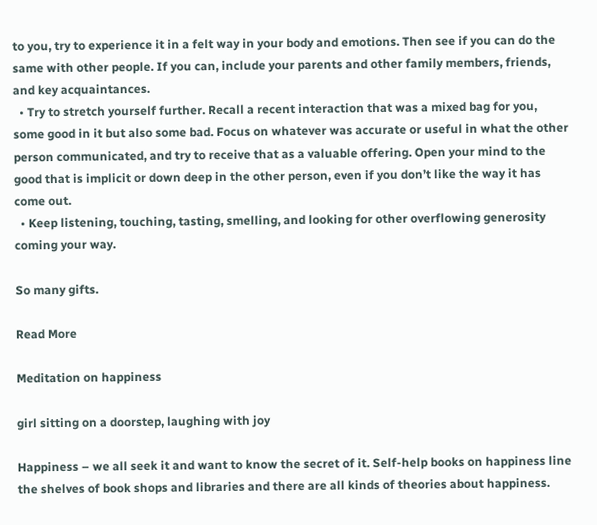to you, try to experience it in a felt way in your body and emotions. Then see if you can do the same with other people. If you can, include your parents and other family members, friends, and key acquaintances.
  • Try to stretch yourself further. Recall a recent interaction that was a mixed bag for you, some good in it but also some bad. Focus on whatever was accurate or useful in what the other person communicated, and try to receive that as a valuable offering. Open your mind to the good that is implicit or down deep in the other person, even if you don’t like the way it has come out.
  • Keep listening, touching, tasting, smelling, and looking for other overflowing generosity coming your way.

So many gifts.

Read More

Meditation on happiness

girl sitting on a doorstep, laughing with joy

Happiness – we all seek it and want to know the secret of it. Self-help books on happiness line the shelves of book shops and libraries and there are all kinds of theories about happiness.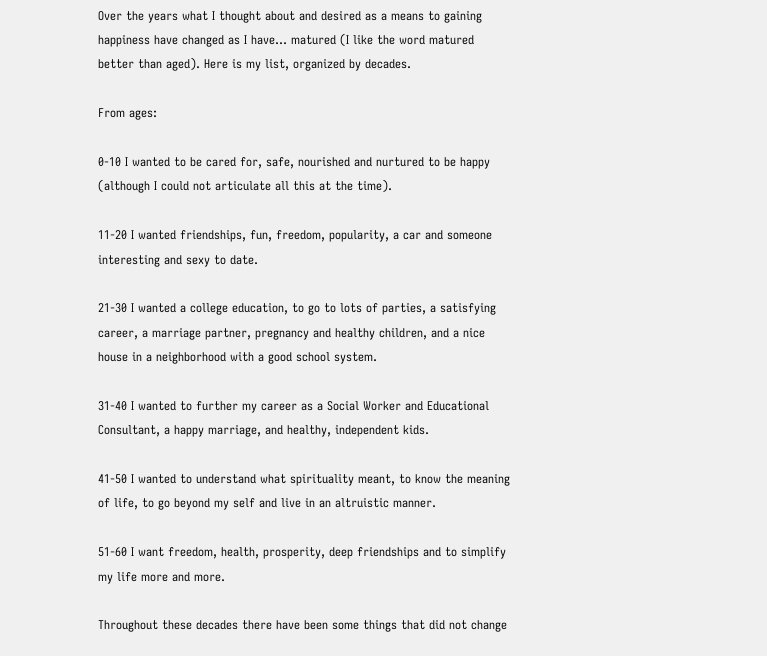Over the years what I thought about and desired as a means to gaining happiness have changed as I have… matured (I like the word matured better than aged). Here is my list, organized by decades.

From ages:

0-10 I wanted to be cared for, safe, nourished and nurtured to be happy (although I could not articulate all this at the time).

11-20 I wanted friendships, fun, freedom, popularity, a car and someone interesting and sexy to date.

21-30 I wanted a college education, to go to lots of parties, a satisfying career, a marriage partner, pregnancy and healthy children, and a nice house in a neighborhood with a good school system.

31-40 I wanted to further my career as a Social Worker and Educational Consultant, a happy marriage, and healthy, independent kids.

41-50 I wanted to understand what spirituality meant, to know the meaning of life, to go beyond my self and live in an altruistic manner.

51-60 I want freedom, health, prosperity, deep friendships and to simplify my life more and more.

Throughout these decades there have been some things that did not change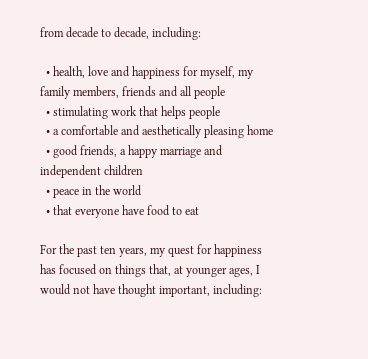from decade to decade, including:

  • health, love and happiness for myself, my family members, friends and all people
  • stimulating work that helps people
  • a comfortable and aesthetically pleasing home
  • good friends, a happy marriage and independent children
  • peace in the world
  • that everyone have food to eat

For the past ten years, my quest for happiness has focused on things that, at younger ages, I would not have thought important, including: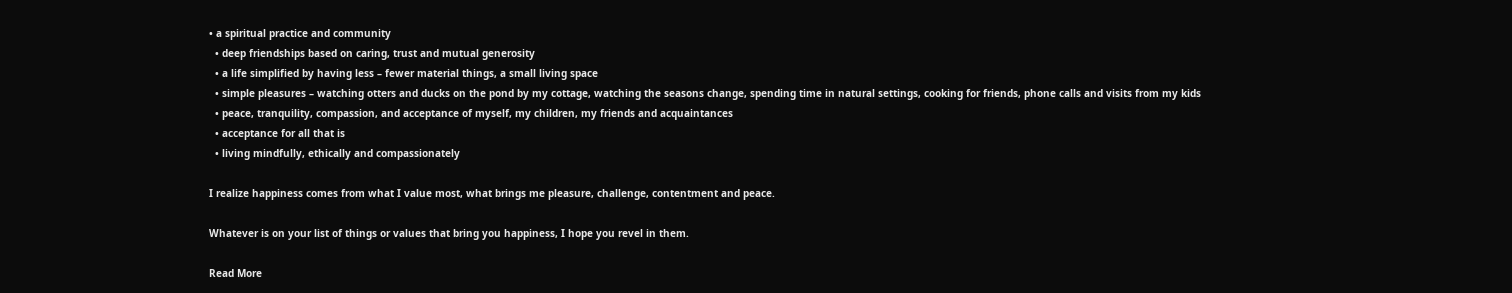• a spiritual practice and community
  • deep friendships based on caring, trust and mutual generosity
  • a life simplified by having less – fewer material things, a small living space
  • simple pleasures – watching otters and ducks on the pond by my cottage, watching the seasons change, spending time in natural settings, cooking for friends, phone calls and visits from my kids
  • peace, tranquility, compassion, and acceptance of myself, my children, my friends and acquaintances
  • acceptance for all that is
  • living mindfully, ethically and compassionately

I realize happiness comes from what I value most, what brings me pleasure, challenge, contentment and peace.

Whatever is on your list of things or values that bring you happiness, I hope you revel in them.

Read More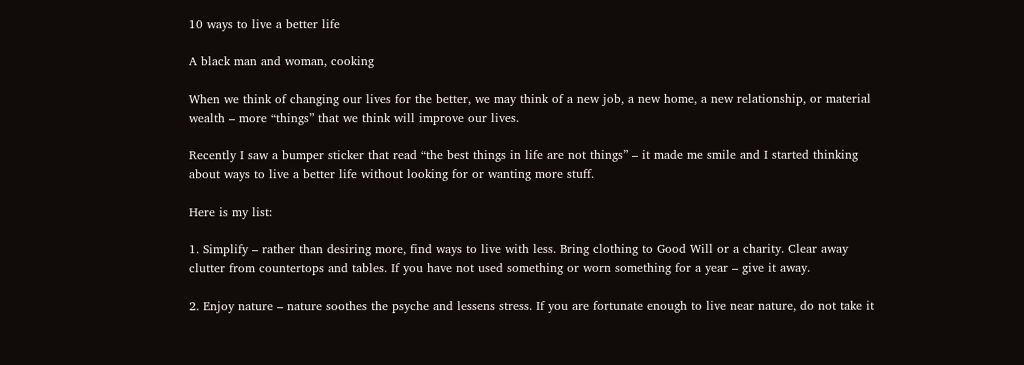10 ways to live a better life

A black man and woman, cooking

When we think of changing our lives for the better, we may think of a new job, a new home, a new relationship, or material wealth – more “things” that we think will improve our lives.

Recently I saw a bumper sticker that read “the best things in life are not things” – it made me smile and I started thinking about ways to live a better life without looking for or wanting more stuff.

Here is my list:

1. Simplify – rather than desiring more, find ways to live with less. Bring clothing to Good Will or a charity. Clear away clutter from countertops and tables. If you have not used something or worn something for a year – give it away.

2. Enjoy nature – nature soothes the psyche and lessens stress. If you are fortunate enough to live near nature, do not take it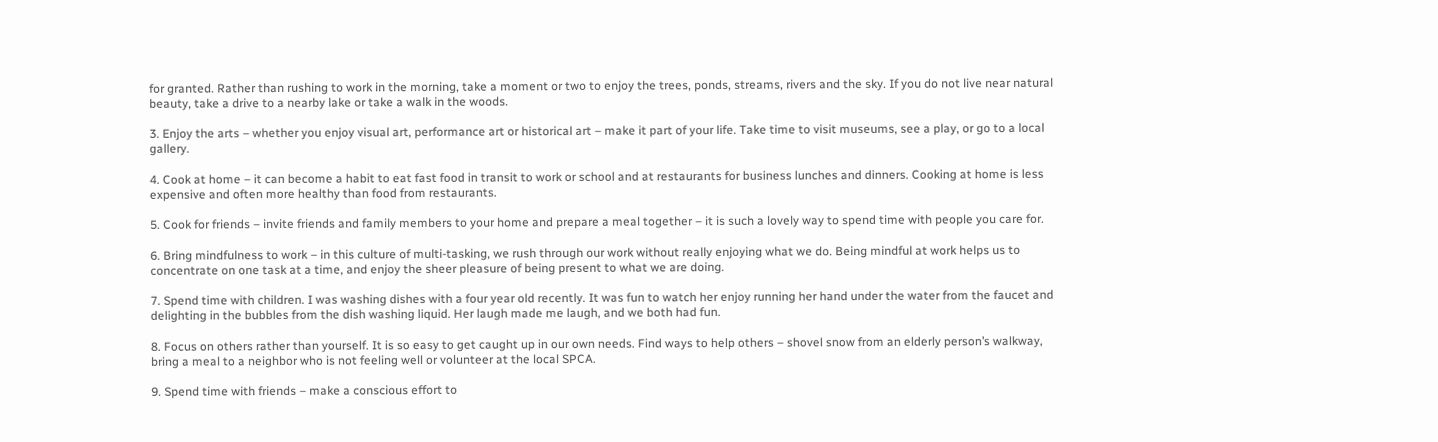for granted. Rather than rushing to work in the morning, take a moment or two to enjoy the trees, ponds, streams, rivers and the sky. If you do not live near natural beauty, take a drive to a nearby lake or take a walk in the woods.

3. Enjoy the arts – whether you enjoy visual art, performance art or historical art – make it part of your life. Take time to visit museums, see a play, or go to a local gallery.

4. Cook at home – it can become a habit to eat fast food in transit to work or school and at restaurants for business lunches and dinners. Cooking at home is less expensive and often more healthy than food from restaurants.

5. Cook for friends – invite friends and family members to your home and prepare a meal together – it is such a lovely way to spend time with people you care for.

6. Bring mindfulness to work – in this culture of multi-tasking, we rush through our work without really enjoying what we do. Being mindful at work helps us to concentrate on one task at a time, and enjoy the sheer pleasure of being present to what we are doing.

7. Spend time with children. I was washing dishes with a four year old recently. It was fun to watch her enjoy running her hand under the water from the faucet and delighting in the bubbles from the dish washing liquid. Her laugh made me laugh, and we both had fun.

8. Focus on others rather than yourself. It is so easy to get caught up in our own needs. Find ways to help others – shovel snow from an elderly person’s walkway, bring a meal to a neighbor who is not feeling well or volunteer at the local SPCA.

9. Spend time with friends – make a conscious effort to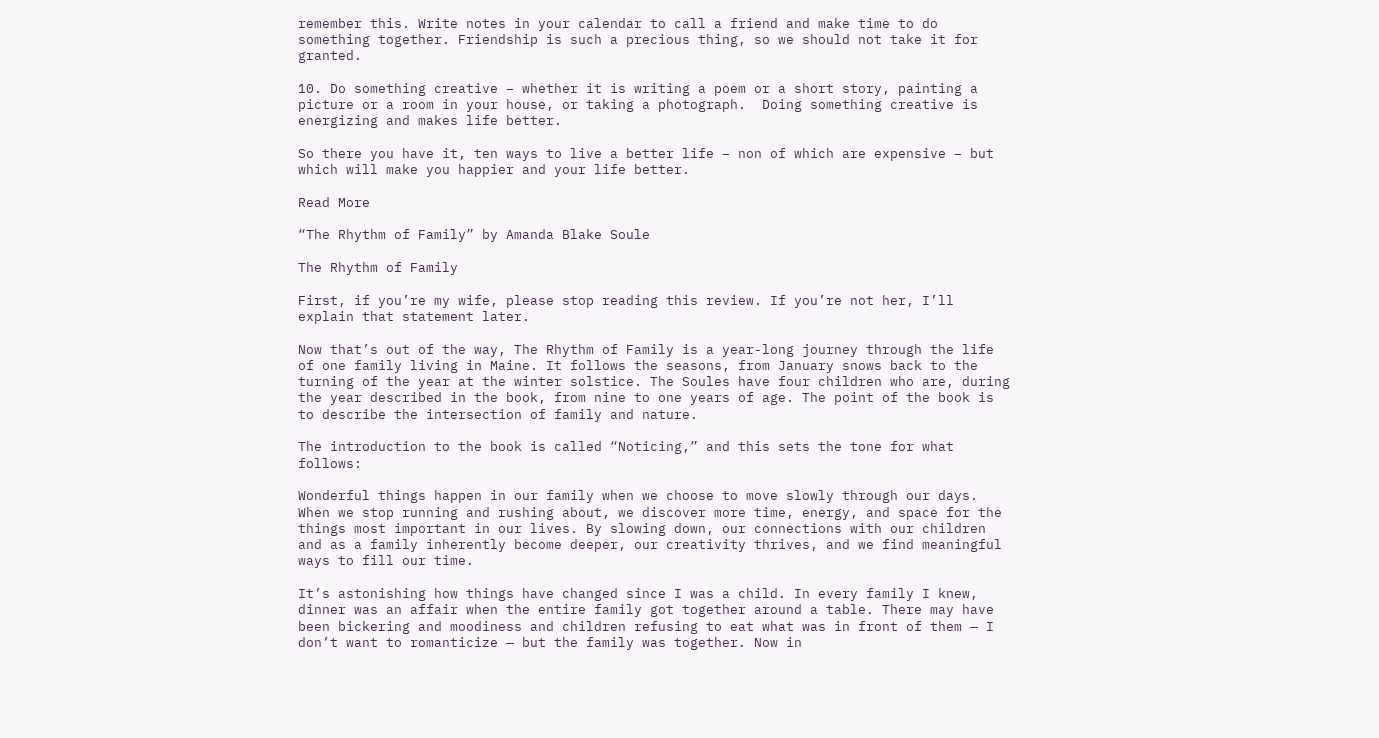remember this. Write notes in your calendar to call a friend and make time to do something together. Friendship is such a precious thing, so we should not take it for granted.

10. Do something creative – whether it is writing a poem or a short story, painting a picture or a room in your house, or taking a photograph.  Doing something creative is energizing and makes life better.

So there you have it, ten ways to live a better life – non of which are expensive – but which will make you happier and your life better.

Read More

“The Rhythm of Family” by Amanda Blake Soule

The Rhythm of Family

First, if you’re my wife, please stop reading this review. If you’re not her, I’ll explain that statement later.

Now that’s out of the way, The Rhythm of Family is a year-long journey through the life of one family living in Maine. It follows the seasons, from January snows back to the turning of the year at the winter solstice. The Soules have four children who are, during the year described in the book, from nine to one years of age. The point of the book is to describe the intersection of family and nature.

The introduction to the book is called “Noticing,” and this sets the tone for what follows:

Wonderful things happen in our family when we choose to move slowly through our days. When we stop running and rushing about, we discover more time, energy, and space for the things most important in our lives. By slowing down, our connections with our children and as a family inherently become deeper, our creativity thrives, and we find meaningful ways to fill our time.

It’s astonishing how things have changed since I was a child. In every family I knew, dinner was an affair when the entire family got together around a table. There may have been bickering and moodiness and children refusing to eat what was in front of them — I don’t want to romanticize — but the family was together. Now in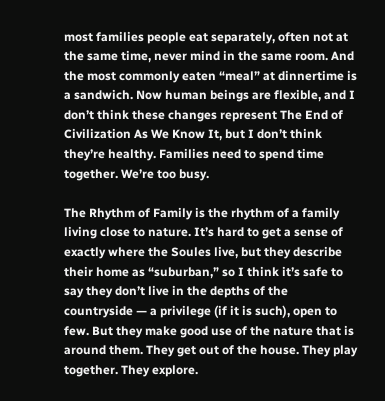most families people eat separately, often not at the same time, never mind in the same room. And the most commonly eaten “meal” at dinnertime is a sandwich. Now human beings are flexible, and I don’t think these changes represent The End of Civilization As We Know It, but I don’t think they’re healthy. Families need to spend time together. We’re too busy.

The Rhythm of Family is the rhythm of a family living close to nature. It’s hard to get a sense of exactly where the Soules live, but they describe their home as “suburban,” so I think it’s safe to say they don’t live in the depths of the countryside — a privilege (if it is such), open to few. But they make good use of the nature that is around them. They get out of the house. They play together. They explore.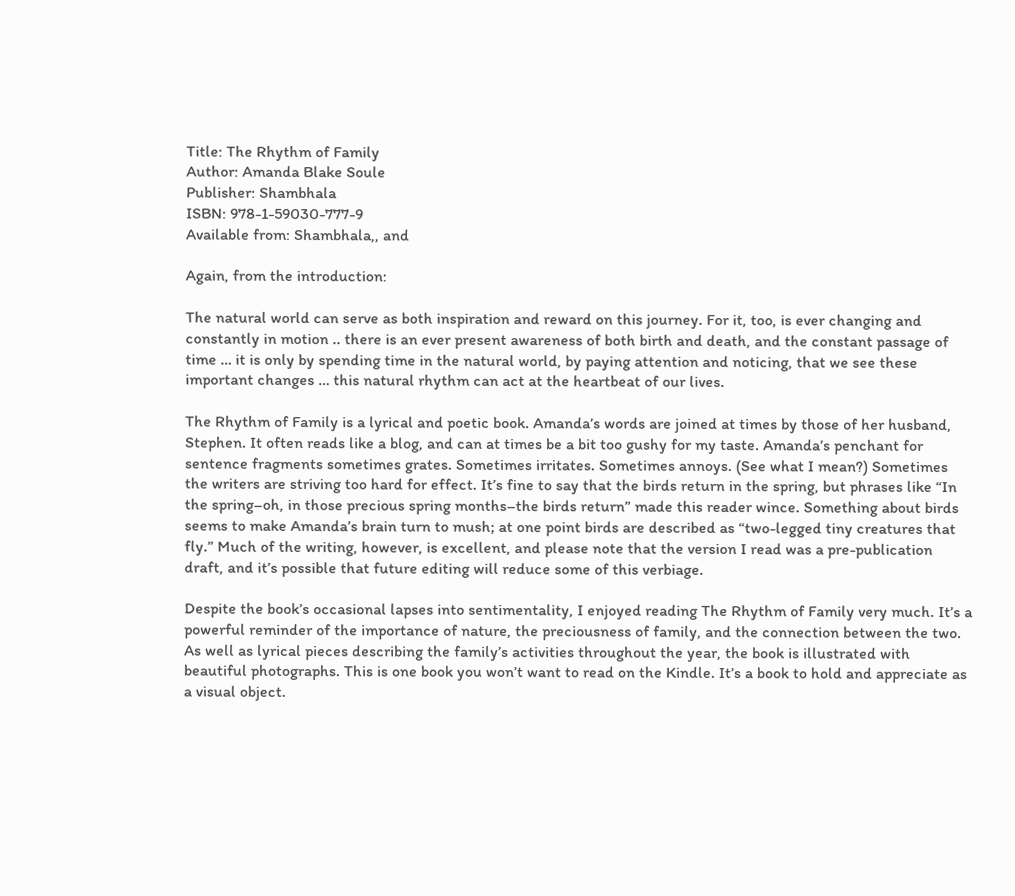Title: The Rhythm of Family
Author: Amanda Blake Soule
Publisher: Shambhala
ISBN: 978-1-59030-777-9
Available from: Shambhala,, and

Again, from the introduction:

The natural world can serve as both inspiration and reward on this journey. For it, too, is ever changing and constantly in motion .. there is an ever present awareness of both birth and death, and the constant passage of time … it is only by spending time in the natural world, by paying attention and noticing, that we see these important changes … this natural rhythm can act at the heartbeat of our lives.

The Rhythm of Family is a lyrical and poetic book. Amanda’s words are joined at times by those of her husband, Stephen. It often reads like a blog, and can at times be a bit too gushy for my taste. Amanda’s penchant for sentence fragments sometimes grates. Sometimes irritates. Sometimes annoys. (See what I mean?) Sometimes the writers are striving too hard for effect. It’s fine to say that the birds return in the spring, but phrases like “In the spring–oh, in those precious spring months–the birds return” made this reader wince. Something about birds seems to make Amanda’s brain turn to mush; at one point birds are described as “two-legged tiny creatures that fly.” Much of the writing, however, is excellent, and please note that the version I read was a pre-publication draft, and it’s possible that future editing will reduce some of this verbiage.

Despite the book’s occasional lapses into sentimentality, I enjoyed reading The Rhythm of Family very much. It’s a powerful reminder of the importance of nature, the preciousness of family, and the connection between the two. As well as lyrical pieces describing the family’s activities throughout the year, the book is illustrated with beautiful photographs. This is one book you won’t want to read on the Kindle. It’s a book to hold and appreciate as a visual object.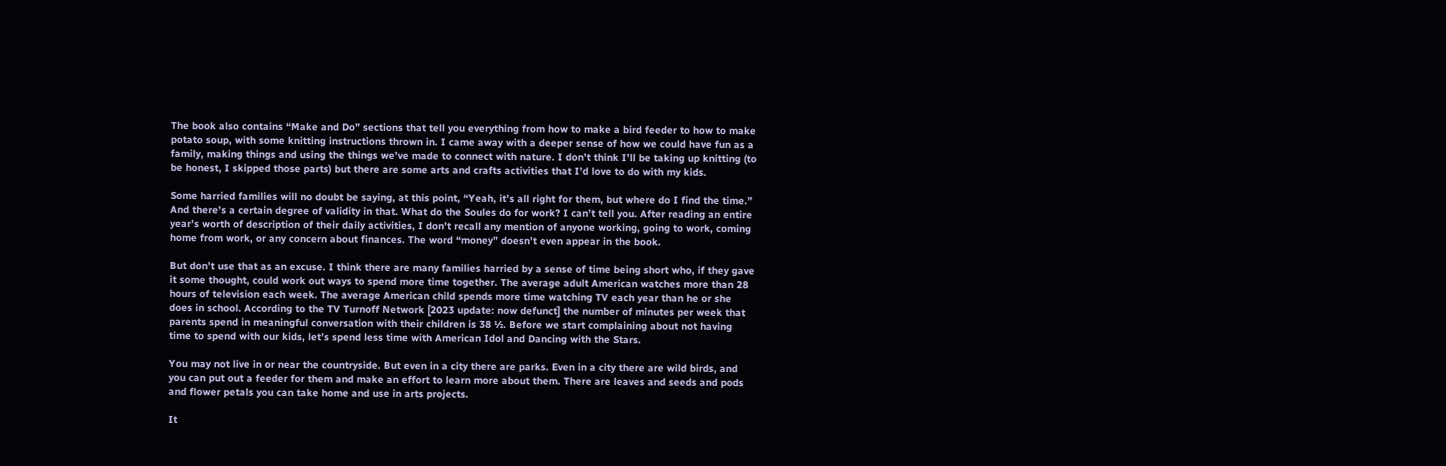The book also contains “Make and Do” sections that tell you everything from how to make a bird feeder to how to make potato soup, with some knitting instructions thrown in. I came away with a deeper sense of how we could have fun as a family, making things and using the things we’ve made to connect with nature. I don’t think I’ll be taking up knitting (to be honest, I skipped those parts) but there are some arts and crafts activities that I’d love to do with my kids.

Some harried families will no doubt be saying, at this point, “Yeah, it’s all right for them, but where do I find the time.” And there’s a certain degree of validity in that. What do the Soules do for work? I can’t tell you. After reading an entire year’s worth of description of their daily activities, I don’t recall any mention of anyone working, going to work, coming home from work, or any concern about finances. The word “money” doesn’t even appear in the book.

But don’t use that as an excuse. I think there are many families harried by a sense of time being short who, if they gave it some thought, could work out ways to spend more time together. The average adult American watches more than 28 hours of television each week. The average American child spends more time watching TV each year than he or she does in school. According to the TV Turnoff Network [2023 update: now defunct] the number of minutes per week that parents spend in meaningful conversation with their children is 38 ½. Before we start complaining about not having time to spend with our kids, let’s spend less time with American Idol and Dancing with the Stars.

You may not live in or near the countryside. But even in a city there are parks. Even in a city there are wild birds, and you can put out a feeder for them and make an effort to learn more about them. There are leaves and seeds and pods and flower petals you can take home and use in arts projects.

It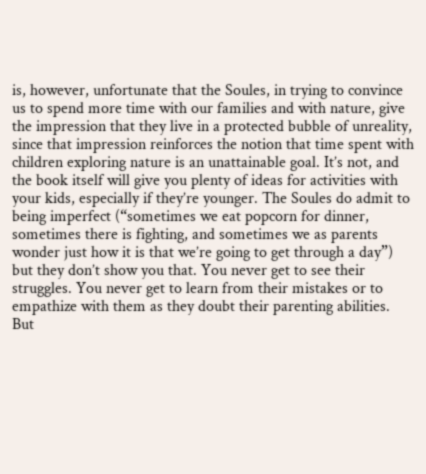is, however, unfortunate that the Soules, in trying to convince us to spend more time with our families and with nature, give the impression that they live in a protected bubble of unreality, since that impression reinforces the notion that time spent with children exploring nature is an unattainable goal. It’s not, and the book itself will give you plenty of ideas for activities with your kids, especially if they’re younger. The Soules do admit to being imperfect (“sometimes we eat popcorn for dinner, sometimes there is fighting, and sometimes we as parents wonder just how it is that we’re going to get through a day”) but they don’t show you that. You never get to see their struggles. You never get to learn from their mistakes or to empathize with them as they doubt their parenting abilities. But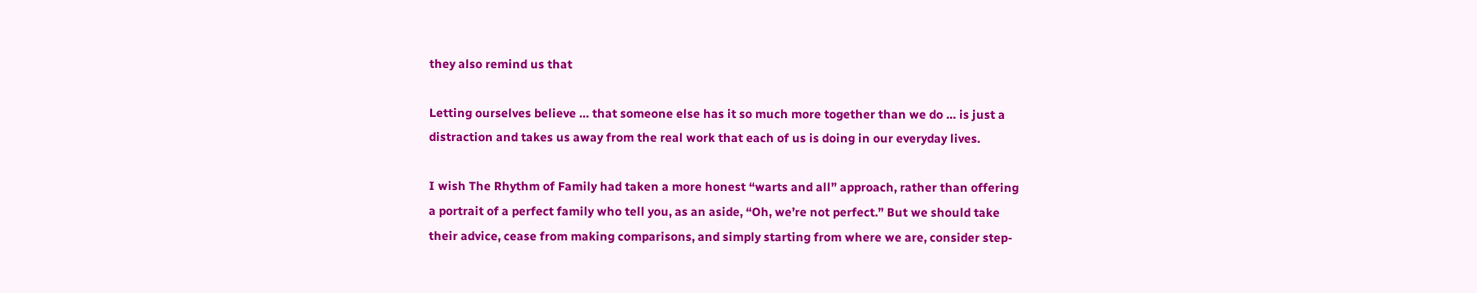they also remind us that

Letting ourselves believe … that someone else has it so much more together than we do … is just a distraction and takes us away from the real work that each of us is doing in our everyday lives.

I wish The Rhythm of Family had taken a more honest “warts and all” approach, rather than offering a portrait of a perfect family who tell you, as an aside, “Oh, we’re not perfect.” But we should take their advice, cease from making comparisons, and simply starting from where we are, consider step-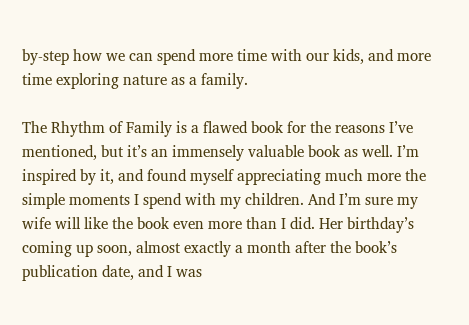by-step how we can spend more time with our kids, and more time exploring nature as a family.

The Rhythm of Family is a flawed book for the reasons I’ve mentioned, but it’s an immensely valuable book as well. I’m inspired by it, and found myself appreciating much more the simple moments I spend with my children. And I’m sure my wife will like the book even more than I did. Her birthday’s coming up soon, almost exactly a month after the book’s publication date, and I was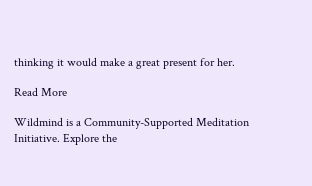thinking it would make a great present for her.

Read More

Wildmind is a Community-Supported Meditation Initiative. Explore the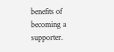benefits of becoming a supporter.